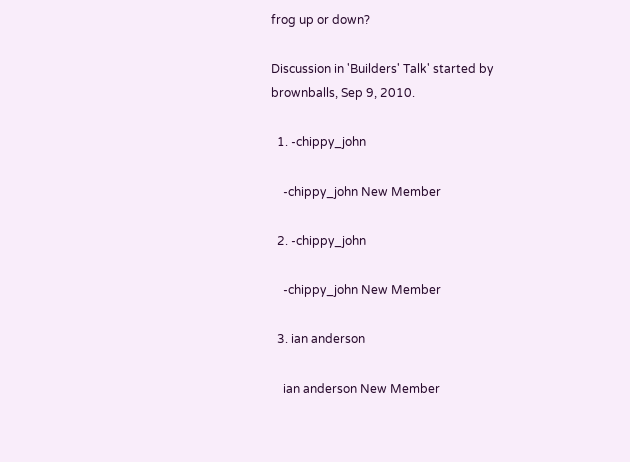frog up or down?

Discussion in 'Builders' Talk' started by brownballs, Sep 9, 2010.

  1. -chippy_john

    -chippy_john New Member

  2. -chippy_john

    -chippy_john New Member

  3. ian anderson

    ian anderson New Member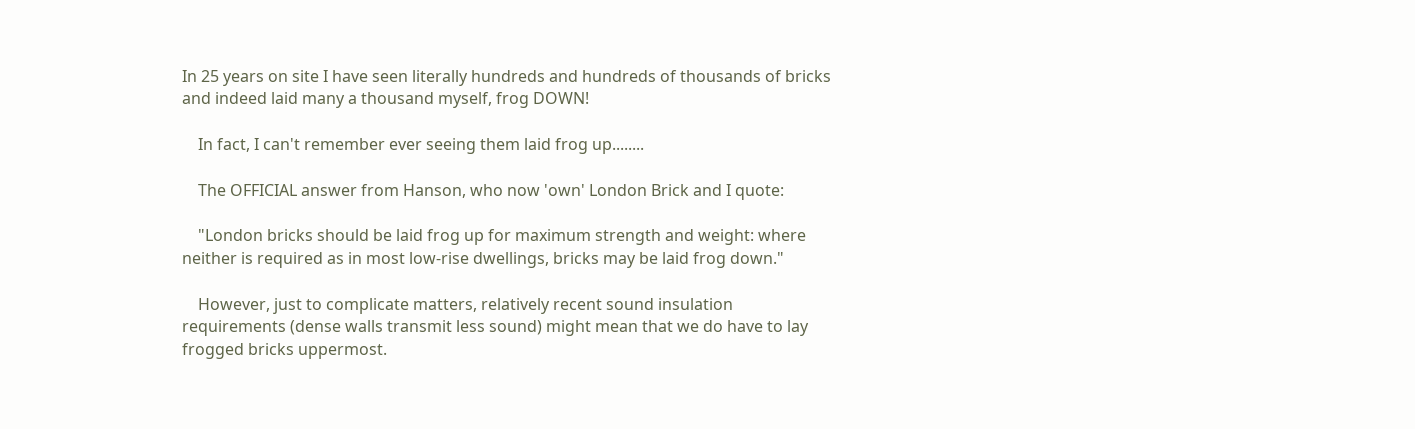In 25 years on site I have seen literally hundreds and hundreds of thousands of bricks and indeed laid many a thousand myself, frog DOWN!

    In fact, I can't remember ever seeing them laid frog up........

    The OFFICIAL answer from Hanson, who now 'own' London Brick and I quote:

    "London bricks should be laid frog up for maximum strength and weight: where neither is required as in most low-rise dwellings, bricks may be laid frog down."

    However, just to complicate matters, relatively recent sound insulation requirements (dense walls transmit less sound) might mean that we do have to lay frogged bricks uppermost.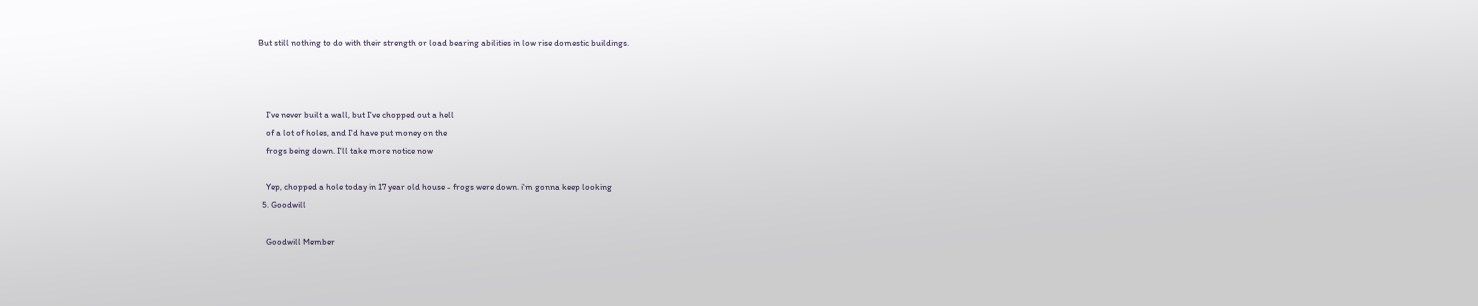But still nothing to do with their strength or load bearing abilities in low rise domestic buildings.



    I've never built a wall, but I've chopped out a hell
    of a lot of holes, and I'd have put money on the
    frogs being down. I'll take more notice now

    Yep, chopped a hole today in 17 year old house - frogs were down. i'm gonna keep looking
  5. Goodwill

    Goodwill Member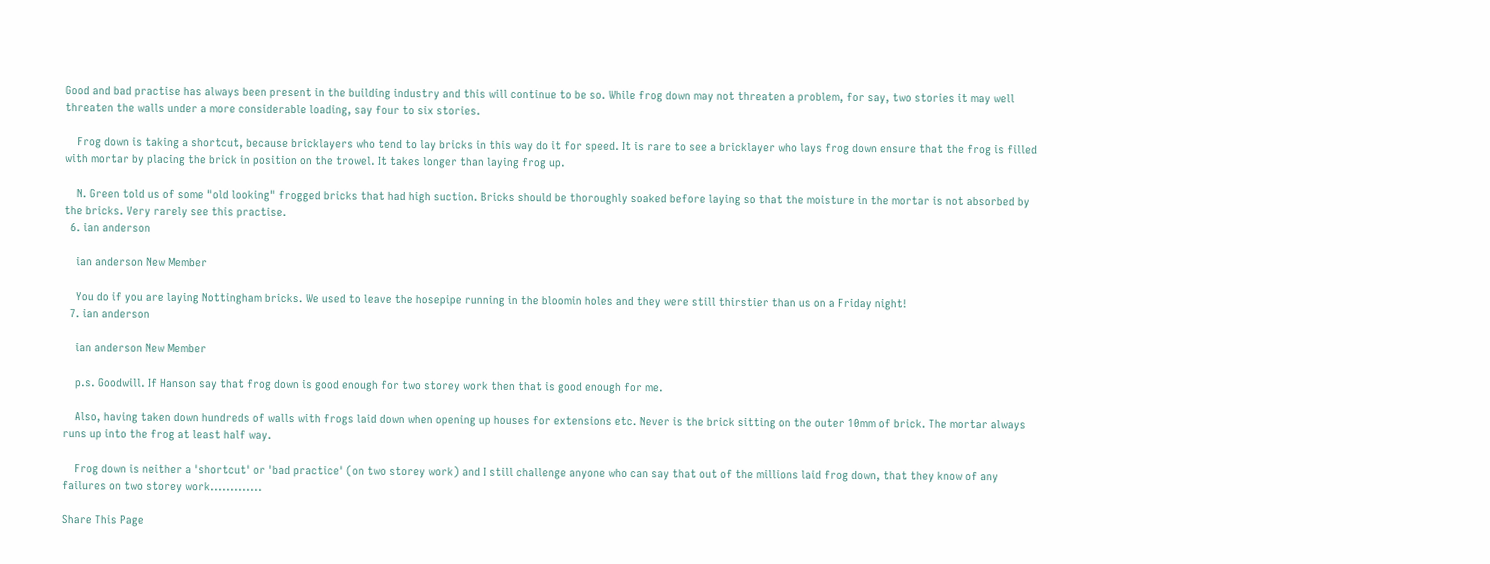Good and bad practise has always been present in the building industry and this will continue to be so. While frog down may not threaten a problem, for say, two stories it may well threaten the walls under a more considerable loading, say four to six stories.

    Frog down is taking a shortcut, because bricklayers who tend to lay bricks in this way do it for speed. It is rare to see a bricklayer who lays frog down ensure that the frog is filled with mortar by placing the brick in position on the trowel. It takes longer than laying frog up.

    N. Green told us of some "old looking" frogged bricks that had high suction. Bricks should be thoroughly soaked before laying so that the moisture in the mortar is not absorbed by the bricks. Very rarely see this practise.
  6. ian anderson

    ian anderson New Member

    You do if you are laying Nottingham bricks. We used to leave the hosepipe running in the bloomin holes and they were still thirstier than us on a Friday night!
  7. ian anderson

    ian anderson New Member

    p.s. Goodwill. If Hanson say that frog down is good enough for two storey work then that is good enough for me.

    Also, having taken down hundreds of walls with frogs laid down when opening up houses for extensions etc. Never is the brick sitting on the outer 10mm of brick. The mortar always runs up into the frog at least half way.

    Frog down is neither a 'shortcut' or 'bad practice' (on two storey work) and I still challenge anyone who can say that out of the millions laid frog down, that they know of any failures on two storey work.............

Share This Page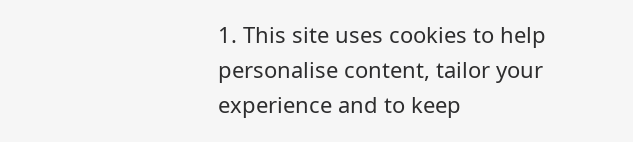1. This site uses cookies to help personalise content, tailor your experience and to keep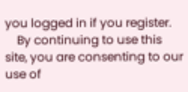you logged in if you register.
    By continuing to use this site, you are consenting to our use of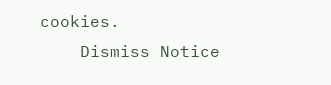cookies.
    Dismiss Notice